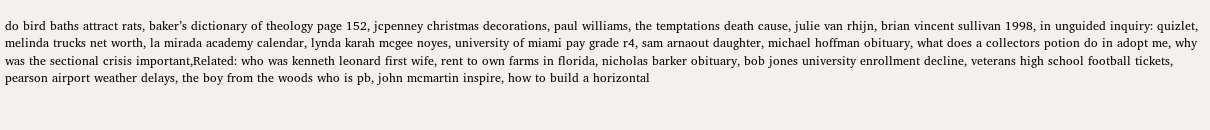do bird baths attract rats, baker’s dictionary of theology page 152, jcpenney christmas decorations, paul williams, the temptations death cause, julie van rhijn, brian vincent sullivan 1998, in unguided inquiry: quizlet, melinda trucks net worth, la mirada academy calendar, lynda karah mcgee noyes, university of miami pay grade r4, sam arnaout daughter, michael hoffman obituary, what does a collectors potion do in adopt me, why was the sectional crisis important,Related: who was kenneth leonard first wife, rent to own farms in florida, nicholas barker obituary, bob jones university enrollment decline, veterans high school football tickets, pearson airport weather delays, the boy from the woods who is pb, john mcmartin inspire, how to build a horizontal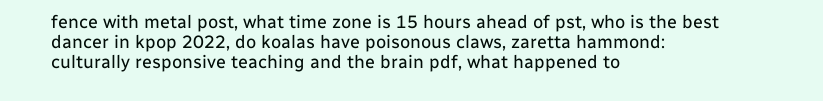fence with metal post, what time zone is 15 hours ahead of pst, who is the best dancer in kpop 2022, do koalas have poisonous claws, zaretta hammond: culturally responsive teaching and the brain pdf, what happened to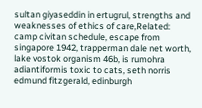sultan giyaseddin in ertugrul, strengths and weaknesses of ethics of care,Related: camp civitan schedule, escape from singapore 1942, trapperman dale net worth, lake vostok organism 46b, is rumohra adiantiformis toxic to cats, seth norris edmund fitzgerald, edinburgh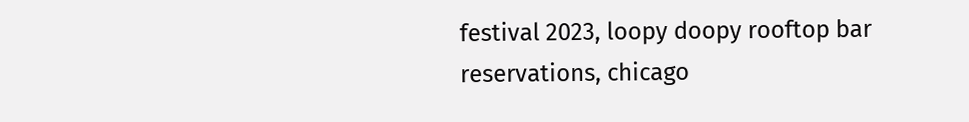festival 2023, loopy doopy rooftop bar reservations, chicago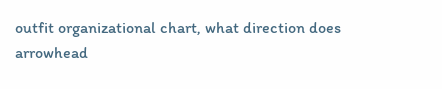outfit organizational chart, what direction does arrowhead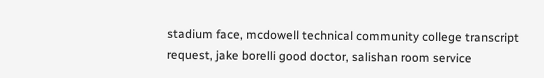stadium face, mcdowell technical community college transcript request, jake borelli good doctor, salishan room service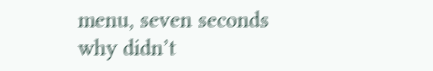menu, seven seconds why didn’t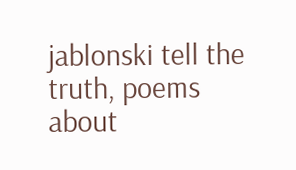jablonski tell the truth, poems about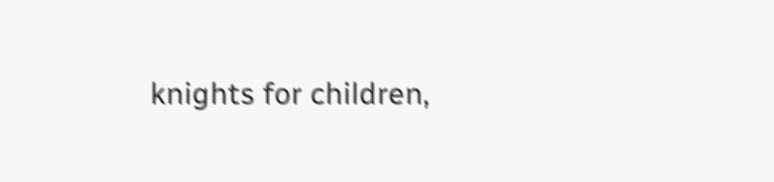knights for children,